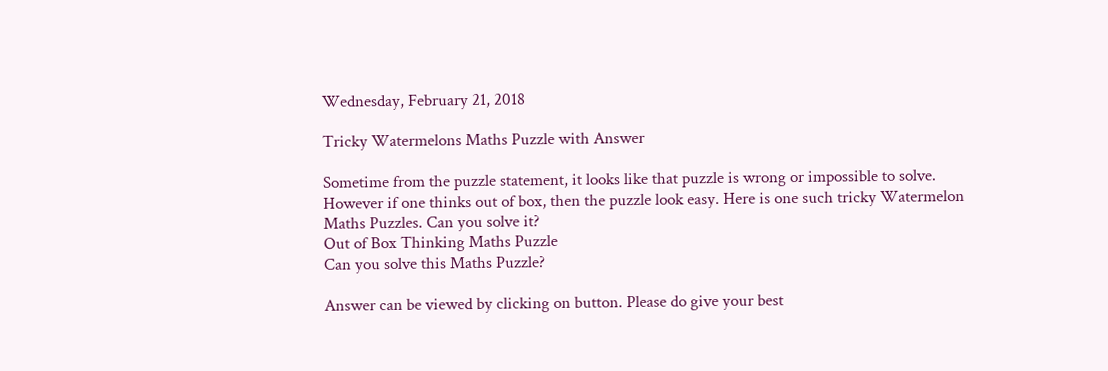Wednesday, February 21, 2018

Tricky Watermelons Maths Puzzle with Answer

Sometime from the puzzle statement, it looks like that puzzle is wrong or impossible to solve. However if one thinks out of box, then the puzzle look easy. Here is one such tricky Watermelon Maths Puzzles. Can you solve it?
Out of Box Thinking Maths Puzzle
Can you solve this Maths Puzzle?

Answer can be viewed by clicking on button. Please do give your best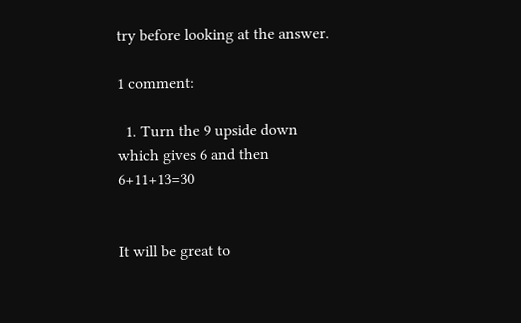try before looking at the answer.

1 comment:

  1. Turn the 9 upside down which gives 6 and then 6+11+13=30


It will be great to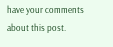have your comments about this post.